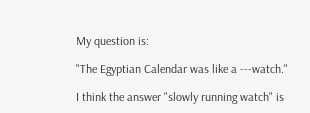My question is:

"The Egyptian Calendar was like a ---watch."

I think the answer "slowly running watch" is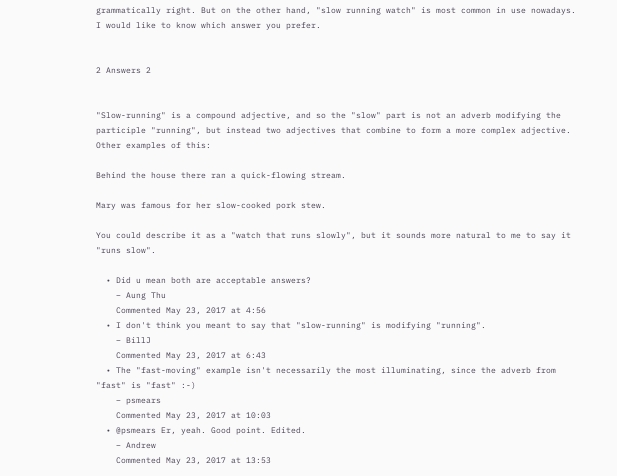grammatically right. But on the other hand, "slow running watch" is most common in use nowadays. I would like to know which answer you prefer.


2 Answers 2


"Slow-running" is a compound adjective, and so the "slow" part is not an adverb modifying the participle "running", but instead two adjectives that combine to form a more complex adjective. Other examples of this:

Behind the house there ran a quick-flowing stream.

Mary was famous for her slow-cooked pork stew.

You could describe it as a "watch that runs slowly", but it sounds more natural to me to say it "runs slow".

  • Did u mean both are acceptable answers?
    – Aung Thu
    Commented May 23, 2017 at 4:56
  • I don't think you meant to say that "slow-running" is modifying "running".
    – BillJ
    Commented May 23, 2017 at 6:43
  • The "fast-moving" example isn't necessarily the most illuminating, since the adverb from "fast" is "fast" :-)
    – psmears
    Commented May 23, 2017 at 10:03
  • @psmears Er, yeah. Good point. Edited.
    – Andrew
    Commented May 23, 2017 at 13:53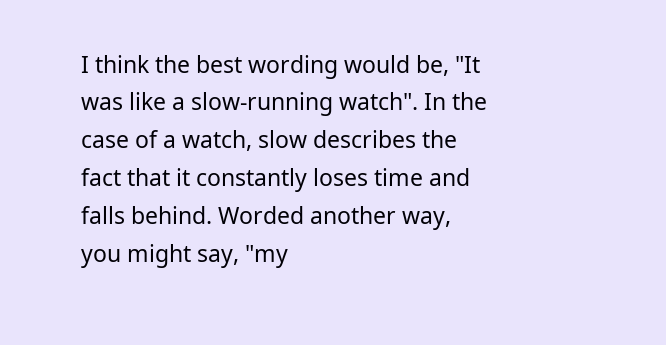I think the best wording would be, "It was like a slow-running watch". In the case of a watch, slow describes the fact that it constantly loses time and falls behind. Worded another way, you might say, "my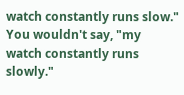watch constantly runs slow." You wouldn't say, "my watch constantly runs slowly."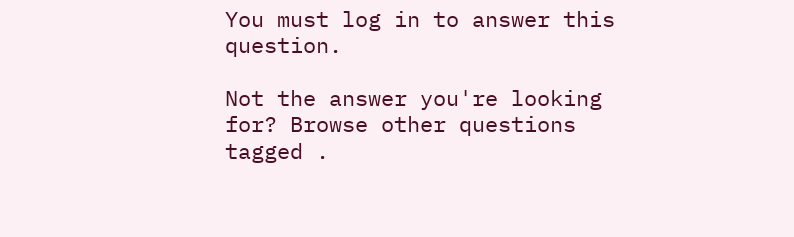You must log in to answer this question.

Not the answer you're looking for? Browse other questions tagged .